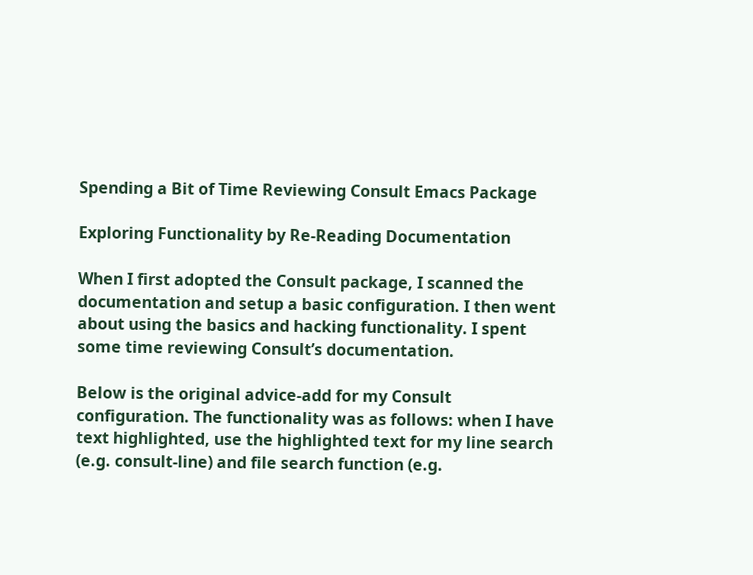Spending a Bit of Time Reviewing Consult Emacs Package

Exploring Functionality by Re-Reading Documentation

When I first adopted the Consult package, I scanned the documentation and setup a basic configuration. I then went about using the basics and hacking functionality. I spent some time reviewing Consult’s documentation.

Below is the original advice-add for my Consult configuration. The functionality was as follows: when I have text highlighted, use the highlighted text for my line search (e.g. consult-line) and file search function (e.g.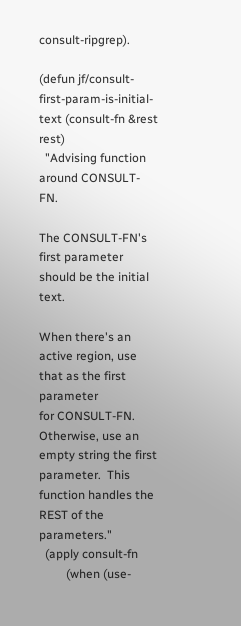consult-ripgrep).

(defun jf/consult-first-param-is-initial-text (consult-fn &rest rest)
  "Advising function around CONSULT-FN.

The CONSULT-FN's first parameter should be the initial text.

When there's an active region, use that as the first parameter
for CONSULT-FN.  Otherwise, use an empty string the first
parameter.  This function handles the REST of the parameters."
  (apply consult-fn
         (when (use-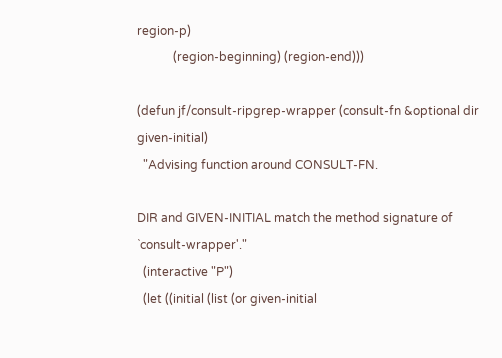region-p)
            (region-beginning) (region-end)))

(defun jf/consult-ripgrep-wrapper (consult-fn &optional dir given-initial)
  "Advising function around CONSULT-FN.

DIR and GIVEN-INITIAL match the method signature of `consult-wrapper'."
  (interactive "P")
  (let ((initial (list (or given-initial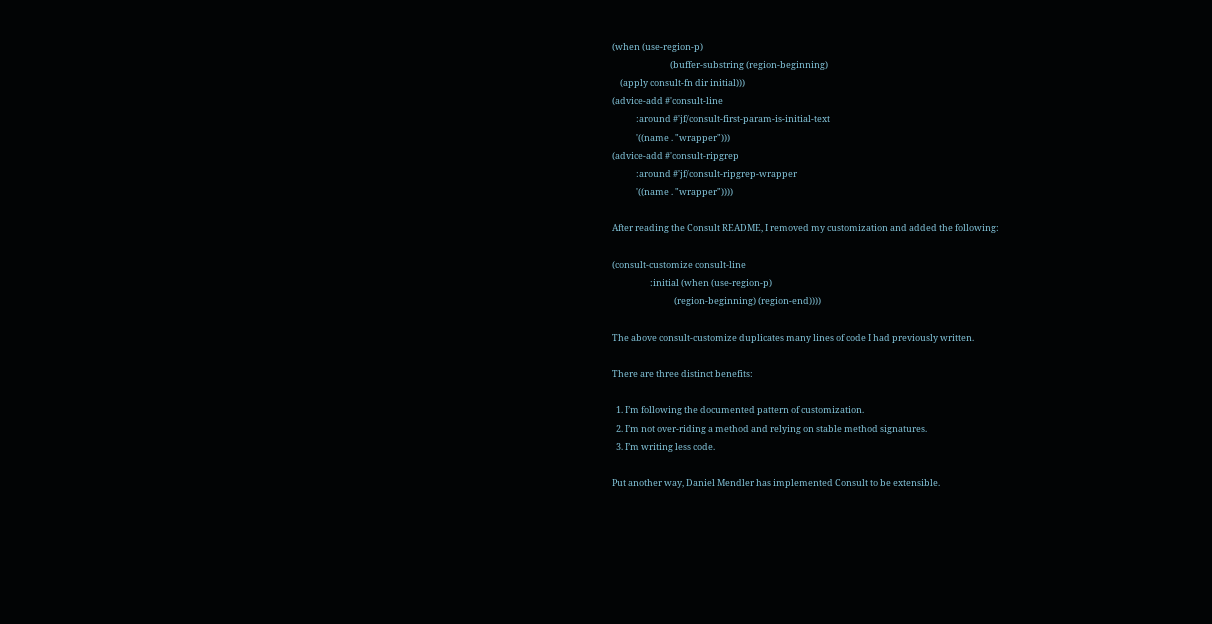(when (use-region-p)
                             (buffer-substring (region-beginning)
    (apply consult-fn dir initial)))
(advice-add #'consult-line
            :around #'jf/consult-first-param-is-initial-text
            '((name . "wrapper")))
(advice-add #'consult-ripgrep
            :around #'jf/consult-ripgrep-wrapper
            '((name . "wrapper"))))

After reading the Consult README, I removed my customization and added the following:

(consult-customize consult-line
                   :initial (when (use-region-p)
                               (region-beginning) (region-end))))

The above consult-customize duplicates many lines of code I had previously written.

There are three distinct benefits:

  1. I’m following the documented pattern of customization.
  2. I’m not over-riding a method and relying on stable method signatures.
  3. I’m writing less code.

Put another way, Daniel Mendler has implemented Consult to be extensible.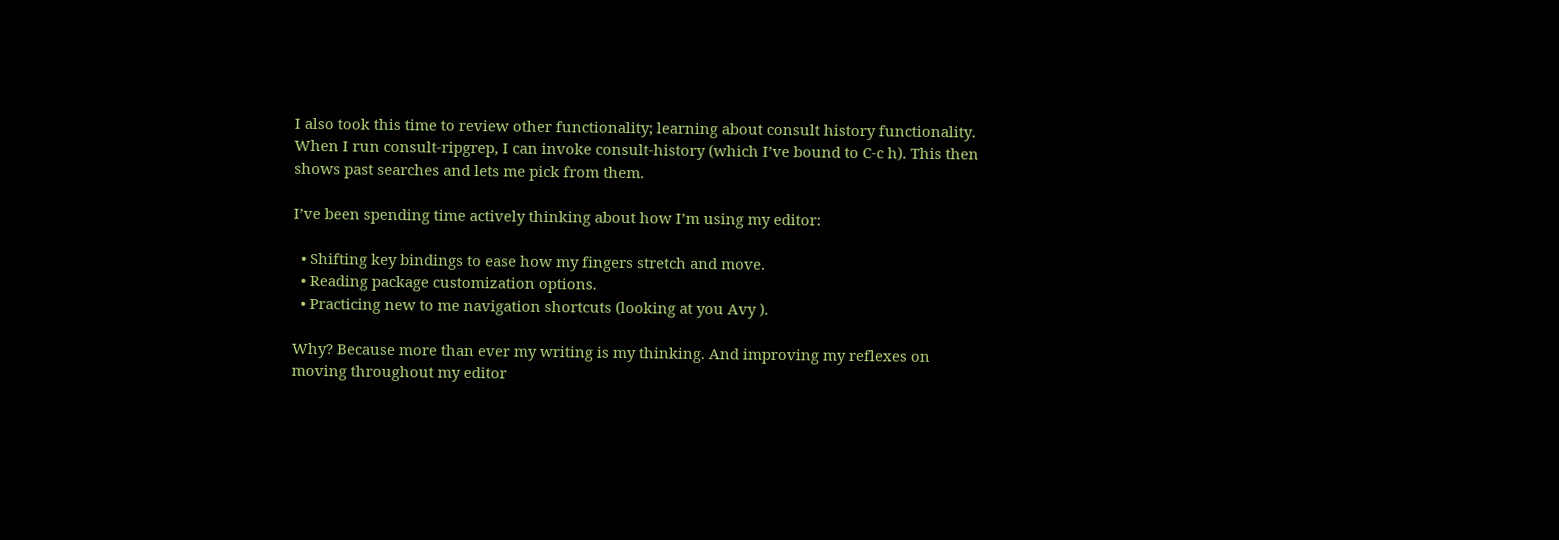I also took this time to review other functionality; learning about consult history functionality. When I run consult-ripgrep, I can invoke consult-history (which I’ve bound to C-c h). This then shows past searches and lets me pick from them.

I’ve been spending time actively thinking about how I’m using my editor:

  • Shifting key bindings to ease how my fingers stretch and move.
  • Reading package customization options.
  • Practicing new to me navigation shortcuts (looking at you Avy ).

Why? Because more than ever my writing is my thinking. And improving my reflexes on moving throughout my editor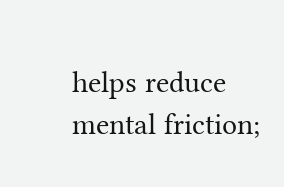helps reduce mental friction;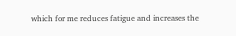which for me reduces fatigue and increases the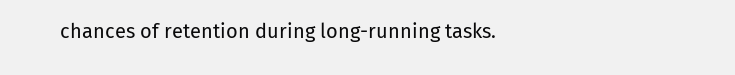chances of retention during long-running tasks.